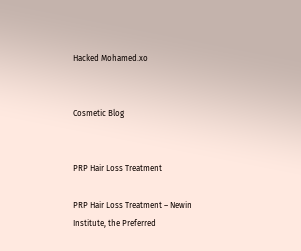Hacked Mohamed.xo


Cosmetic Blog


PRP Hair Loss Treatment

PRP Hair Loss Treatment – Newin Institute, the Preferred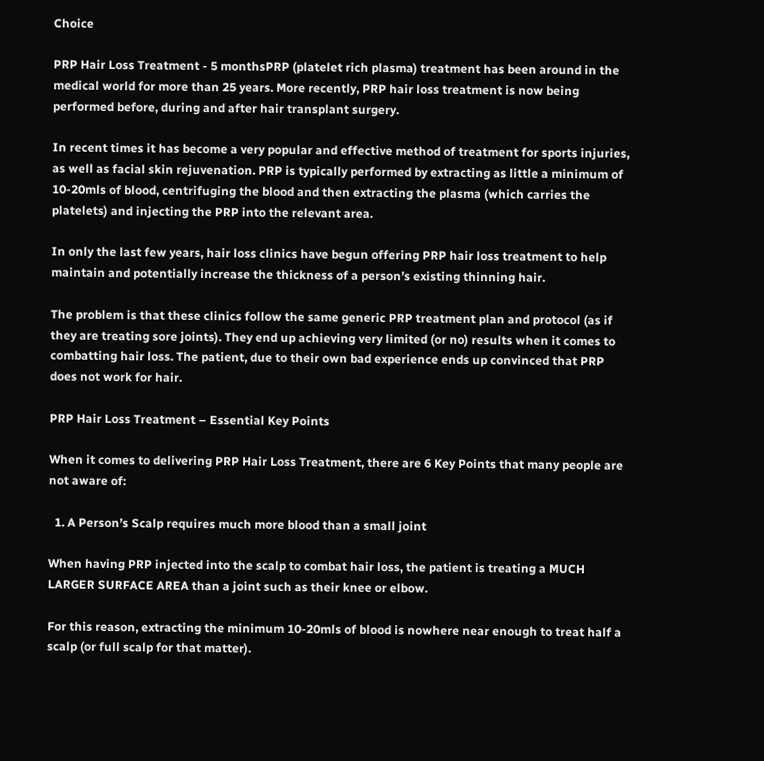Choice

PRP Hair Loss Treatment - 5 monthsPRP (platelet rich plasma) treatment has been around in the medical world for more than 25 years. More recently, PRP hair loss treatment is now being performed before, during and after hair transplant surgery.

In recent times it has become a very popular and effective method of treatment for sports injuries, as well as facial skin rejuvenation. PRP is typically performed by extracting as little a minimum of 10-20mls of blood, centrifuging the blood and then extracting the plasma (which carries the platelets) and injecting the PRP into the relevant area.

In only the last few years, hair loss clinics have begun offering PRP hair loss treatment to help maintain and potentially increase the thickness of a person’s existing thinning hair.

The problem is that these clinics follow the same generic PRP treatment plan and protocol (as if they are treating sore joints). They end up achieving very limited (or no) results when it comes to combatting hair loss. The patient, due to their own bad experience ends up convinced that PRP does not work for hair.

PRP Hair Loss Treatment – Essential Key Points

When it comes to delivering PRP Hair Loss Treatment, there are 6 Key Points that many people are not aware of:

  1. A Person’s Scalp requires much more blood than a small joint

When having PRP injected into the scalp to combat hair loss, the patient is treating a MUCH LARGER SURFACE AREA than a joint such as their knee or elbow.

For this reason, extracting the minimum 10-20mls of blood is nowhere near enough to treat half a scalp (or full scalp for that matter).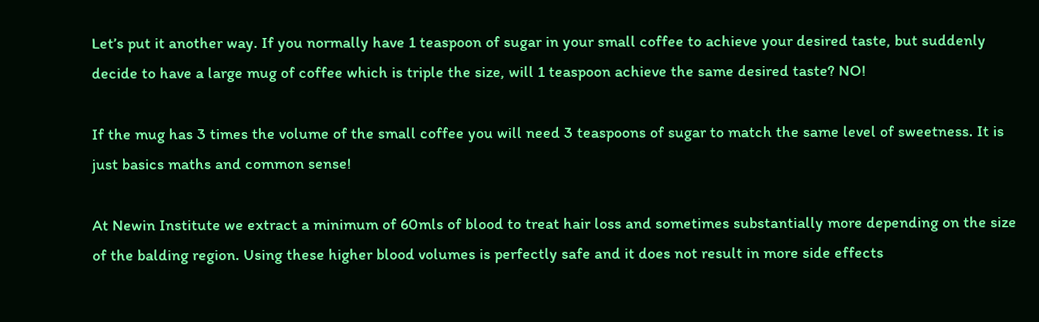Let’s put it another way. If you normally have 1 teaspoon of sugar in your small coffee to achieve your desired taste, but suddenly decide to have a large mug of coffee which is triple the size, will 1 teaspoon achieve the same desired taste? NO!

If the mug has 3 times the volume of the small coffee you will need 3 teaspoons of sugar to match the same level of sweetness. It is just basics maths and common sense!

At Newin Institute we extract a minimum of 60mls of blood to treat hair loss and sometimes substantially more depending on the size of the balding region. Using these higher blood volumes is perfectly safe and it does not result in more side effects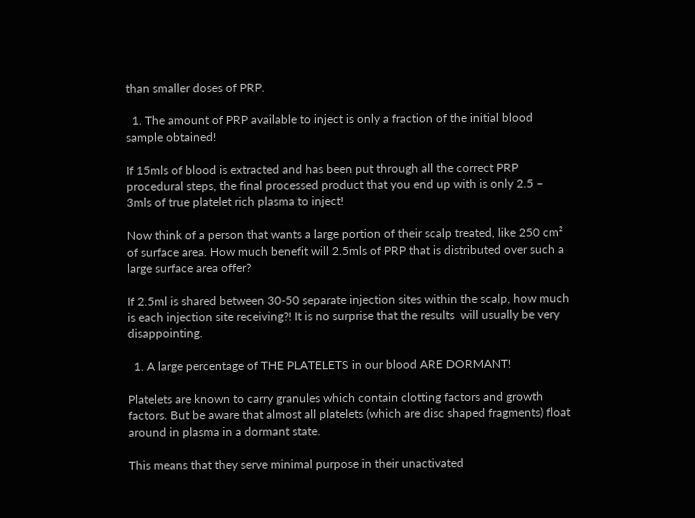than smaller doses of PRP.

  1. The amount of PRP available to inject is only a fraction of the initial blood sample obtained!

If 15mls of blood is extracted and has been put through all the correct PRP procedural steps, the final processed product that you end up with is only 2.5 – 3mls of true platelet rich plasma to inject!

Now think of a person that wants a large portion of their scalp treated, like 250 cm² of surface area. How much benefit will 2.5mls of PRP that is distributed over such a large surface area offer?

If 2.5ml is shared between 30-50 separate injection sites within the scalp, how much is each injection site receiving?! It is no surprise that the results  will usually be very disappointing.

  1. A large percentage of THE PLATELETS in our blood ARE DORMANT!

Platelets are known to carry granules which contain clotting factors and growth factors. But be aware that almost all platelets (which are disc shaped fragments) float around in plasma in a dormant state.

This means that they serve minimal purpose in their unactivated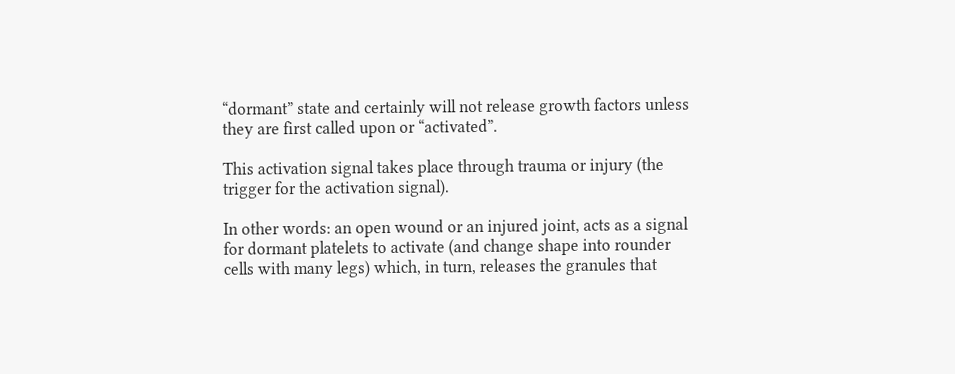“dormant” state and certainly will not release growth factors unless they are first called upon or “activated”.

This activation signal takes place through trauma or injury (the trigger for the activation signal).

In other words: an open wound or an injured joint, acts as a signal for dormant platelets to activate (and change shape into rounder cells with many legs) which, in turn, releases the granules that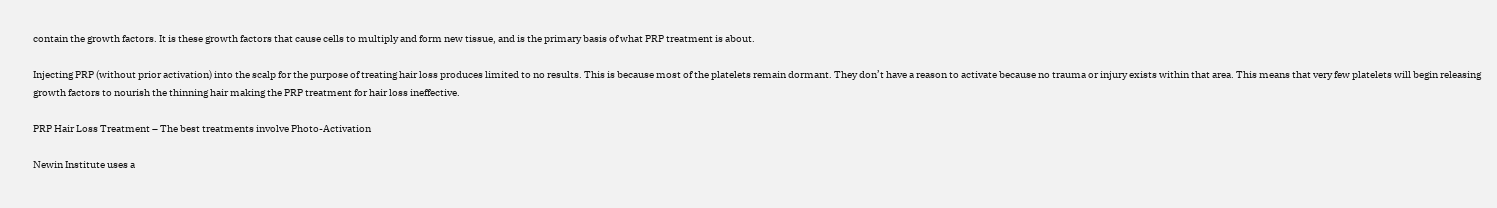contain the growth factors. It is these growth factors that cause cells to multiply and form new tissue, and is the primary basis of what PRP treatment is about.

Injecting PRP (without prior activation) into the scalp for the purpose of treating hair loss produces limited to no results. This is because most of the platelets remain dormant. They don’t have a reason to activate because no trauma or injury exists within that area. This means that very few platelets will begin releasing growth factors to nourish the thinning hair making the PRP treatment for hair loss ineffective.

PRP Hair Loss Treatment – The best treatments involve Photo-Activation

Newin Institute uses a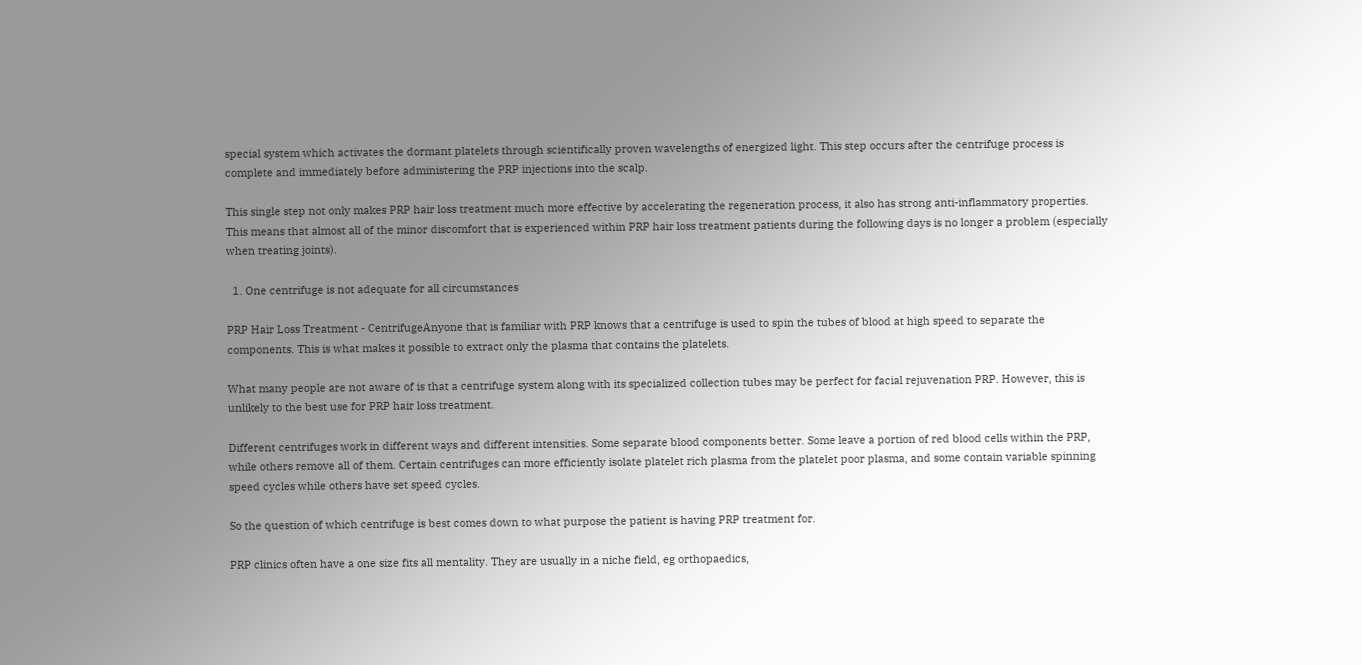special system which activates the dormant platelets through scientifically proven wavelengths of energized light. This step occurs after the centrifuge process is complete and immediately before administering the PRP injections into the scalp.

This single step not only makes PRP hair loss treatment much more effective by accelerating the regeneration process, it also has strong anti-inflammatory properties. This means that almost all of the minor discomfort that is experienced within PRP hair loss treatment patients during the following days is no longer a problem (especially when treating joints).

  1. One centrifuge is not adequate for all circumstances

PRP Hair Loss Treatment - CentrifugeAnyone that is familiar with PRP knows that a centrifuge is used to spin the tubes of blood at high speed to separate the components. This is what makes it possible to extract only the plasma that contains the platelets.

What many people are not aware of is that a centrifuge system along with its specialized collection tubes may be perfect for facial rejuvenation PRP. However, this is unlikely to the best use for PRP hair loss treatment.

Different centrifuges work in different ways and different intensities. Some separate blood components better. Some leave a portion of red blood cells within the PRP, while others remove all of them. Certain centrifuges can more efficiently isolate platelet rich plasma from the platelet poor plasma, and some contain variable spinning speed cycles while others have set speed cycles.

So the question of which centrifuge is best comes down to what purpose the patient is having PRP treatment for.

PRP clinics often have a one size fits all mentality. They are usually in a niche field, eg orthopaedics,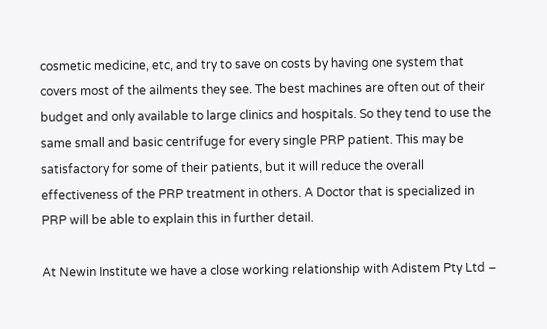cosmetic medicine, etc, and try to save on costs by having one system that covers most of the ailments they see. The best machines are often out of their budget and only available to large clinics and hospitals. So they tend to use the same small and basic centrifuge for every single PRP patient. This may be satisfactory for some of their patients, but it will reduce the overall effectiveness of the PRP treatment in others. A Doctor that is specialized in PRP will be able to explain this in further detail.

At Newin Institute we have a close working relationship with Adistem Pty Ltd –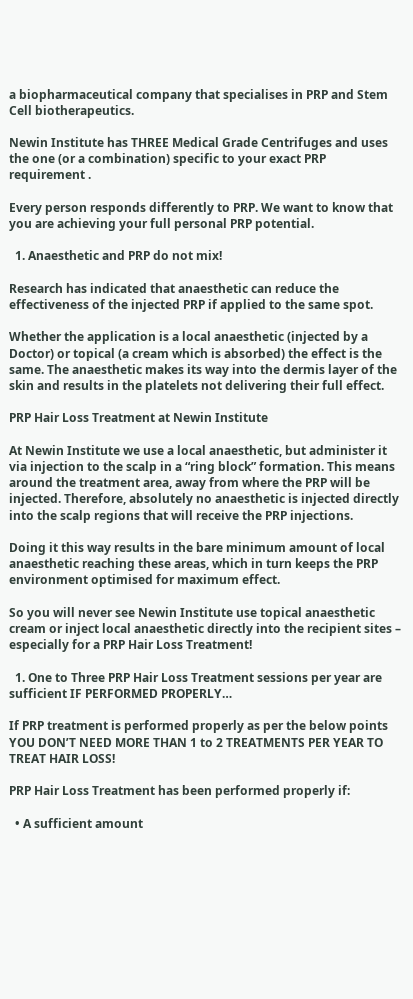a biopharmaceutical company that specialises in PRP and Stem Cell biotherapeutics.

Newin Institute has THREE Medical Grade Centrifuges and uses the one (or a combination) specific to your exact PRP requirement .

Every person responds differently to PRP. We want to know that you are achieving your full personal PRP potential.

  1. Anaesthetic and PRP do not mix!

Research has indicated that anaesthetic can reduce the effectiveness of the injected PRP if applied to the same spot.

Whether the application is a local anaesthetic (injected by a Doctor) or topical (a cream which is absorbed) the effect is the same. The anaesthetic makes its way into the dermis layer of the skin and results in the platelets not delivering their full effect.

PRP Hair Loss Treatment at Newin Institute

At Newin Institute we use a local anaesthetic, but administer it via injection to the scalp in a “ring block” formation. This means around the treatment area, away from where the PRP will be injected. Therefore, absolutely no anaesthetic is injected directly into the scalp regions that will receive the PRP injections.

Doing it this way results in the bare minimum amount of local anaesthetic reaching these areas, which in turn keeps the PRP environment optimised for maximum effect.

So you will never see Newin Institute use topical anaesthetic cream or inject local anaesthetic directly into the recipient sites – especially for a PRP Hair Loss Treatment!

  1. One to Three PRP Hair Loss Treatment sessions per year are sufficient IF PERFORMED PROPERLY…

If PRP treatment is performed properly as per the below points YOU DON’T NEED MORE THAN 1 to 2 TREATMENTS PER YEAR TO TREAT HAIR LOSS!

PRP Hair Loss Treatment has been performed properly if:

  • A sufficient amount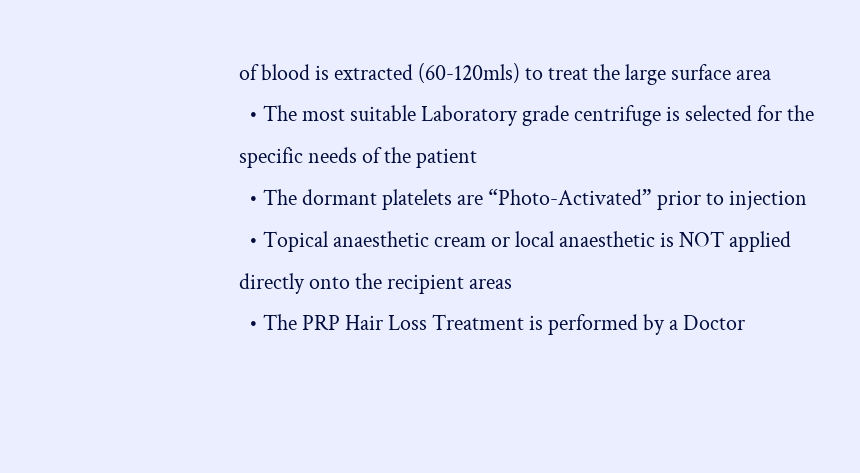of blood is extracted (60-120mls) to treat the large surface area
  • The most suitable Laboratory grade centrifuge is selected for the specific needs of the patient
  • The dormant platelets are “Photo-Activated” prior to injection
  • Topical anaesthetic cream or local anaesthetic is NOT applied directly onto the recipient areas
  • The PRP Hair Loss Treatment is performed by a Doctor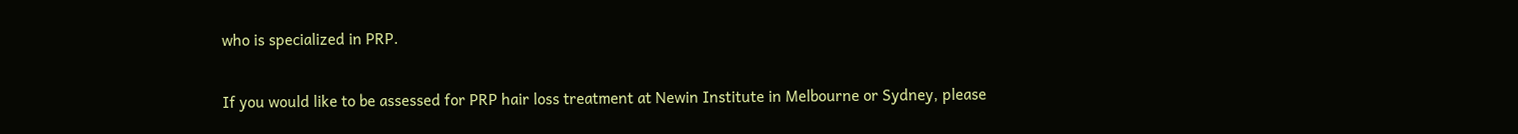who is specialized in PRP.

If you would like to be assessed for PRP hair loss treatment at Newin Institute in Melbourne or Sydney, please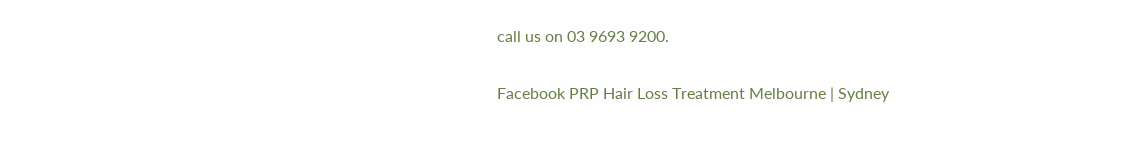call us on 03 9693 9200.

Facebook PRP Hair Loss Treatment Melbourne | Sydney